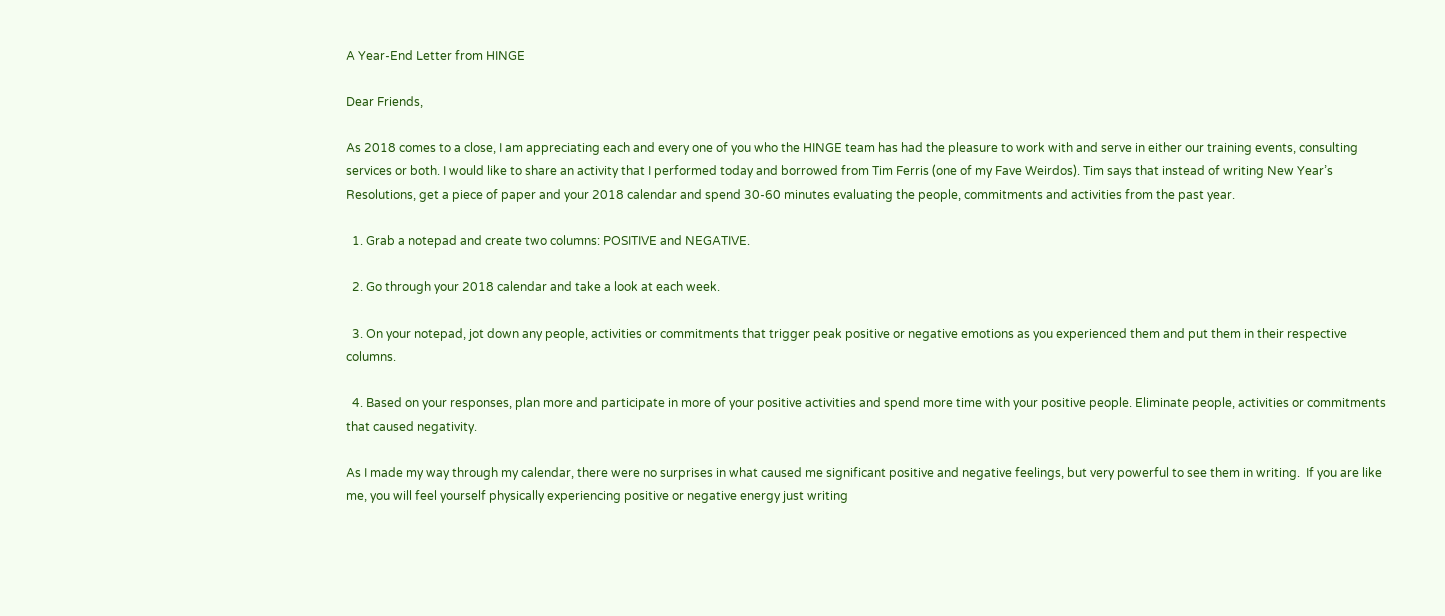A Year-End Letter from HINGE

Dear Friends,

As 2018 comes to a close, I am appreciating each and every one of you who the HINGE team has had the pleasure to work with and serve in either our training events, consulting services or both. I would like to share an activity that I performed today and borrowed from Tim Ferris (one of my Fave Weirdos). Tim says that instead of writing New Year’s Resolutions, get a piece of paper and your 2018 calendar and spend 30-60 minutes evaluating the people, commitments and activities from the past year.

  1. Grab a notepad and create two columns: POSITIVE and NEGATIVE.

  2. Go through your 2018 calendar and take a look at each week.

  3. On your notepad, jot down any people, activities or commitments that trigger peak positive or negative emotions as you experienced them and put them in their respective columns.

  4. Based on your responses, plan more and participate in more of your positive activities and spend more time with your positive people. Eliminate people, activities or commitments that caused negativity.

As I made my way through my calendar, there were no surprises in what caused me significant positive and negative feelings, but very powerful to see them in writing.  If you are like me, you will feel yourself physically experiencing positive or negative energy just writing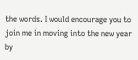the words. I would encourage you to join me in moving into the new year by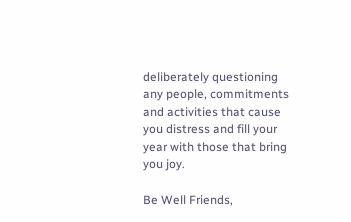deliberately questioning any people, commitments and activities that cause you distress and fill your year with those that bring you joy.

Be Well Friends,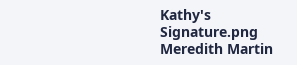Kathy's Signature.png
Meredith Martin